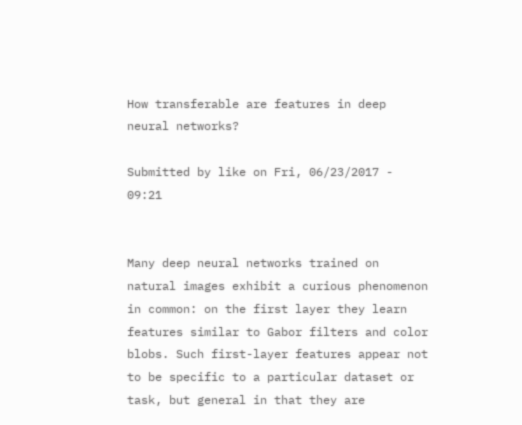How transferable are features in deep neural networks?

Submitted by like on Fri, 06/23/2017 - 09:21


Many deep neural networks trained on natural images exhibit a curious phenomenon in common: on the first layer they learn features similar to Gabor filters and color blobs. Such first-layer features appear not to be specific to a particular dataset or task, but general in that they are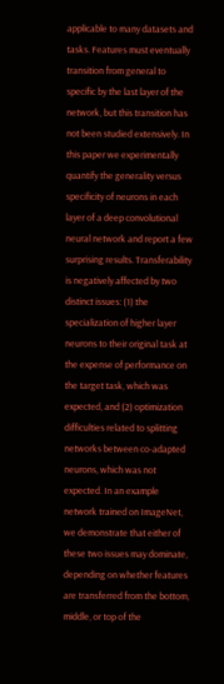applicable to many datasets and tasks. Features must eventually transition from general to specific by the last layer of the network, but this transition has not been studied extensively. In this paper we experimentally quantify the generality versus specificity of neurons in each layer of a deep convolutional neural network and report a few surprising results. Transferability is negatively affected by two distinct issues: (1) the specialization of higher layer neurons to their original task at the expense of performance on the target task, which was expected, and (2) optimization difficulties related to splitting networks between co-adapted neurons, which was not expected. In an example network trained on ImageNet, we demonstrate that either of these two issues may dominate, depending on whether features are transferred from the bottom, middle, or top of the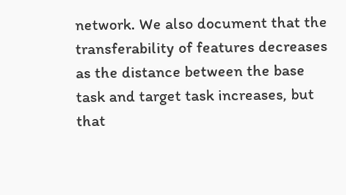network. We also document that the transferability of features decreases as the distance between the base task and target task increases, but that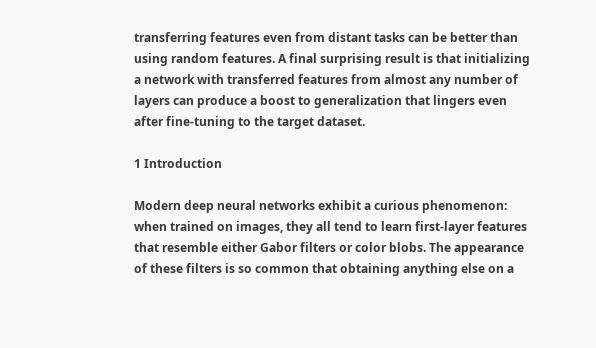transferring features even from distant tasks can be better than using random features. A final surprising result is that initializing a network with transferred features from almost any number of layers can produce a boost to generalization that lingers even after fine-tuning to the target dataset.

1 Introduction

Modern deep neural networks exhibit a curious phenomenon: when trained on images, they all tend to learn first-layer features that resemble either Gabor filters or color blobs. The appearance of these filters is so common that obtaining anything else on a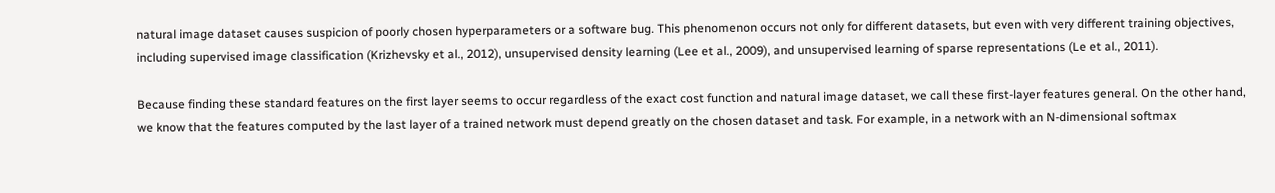natural image dataset causes suspicion of poorly chosen hyperparameters or a software bug. This phenomenon occurs not only for different datasets, but even with very different training objectives, including supervised image classification (Krizhevsky et al., 2012), unsupervised density learning (Lee et al., 2009), and unsupervised learning of sparse representations (Le et al., 2011).

Because finding these standard features on the first layer seems to occur regardless of the exact cost function and natural image dataset, we call these first-layer features general. On the other hand, we know that the features computed by the last layer of a trained network must depend greatly on the chosen dataset and task. For example, in a network with an N-dimensional softmax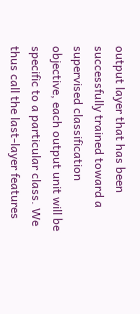output layer that has been successfully trained toward a supervised classification objective, each output unit will be specific to a particular class. We thus call the last-layer features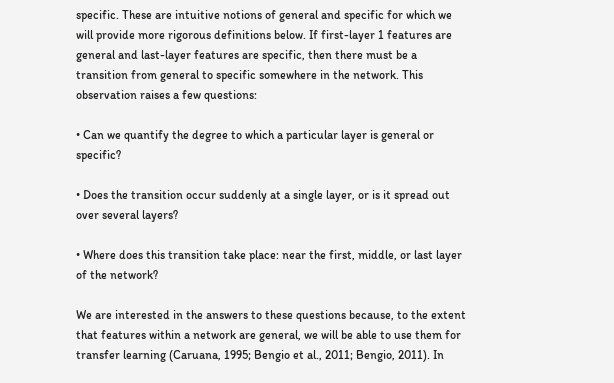specific. These are intuitive notions of general and specific for which we will provide more rigorous definitions below. If first-layer 1 features are general and last-layer features are specific, then there must be a transition from general to specific somewhere in the network. This observation raises a few questions:

• Can we quantify the degree to which a particular layer is general or specific?

• Does the transition occur suddenly at a single layer, or is it spread out over several layers?

• Where does this transition take place: near the first, middle, or last layer of the network?

We are interested in the answers to these questions because, to the extent that features within a network are general, we will be able to use them for transfer learning (Caruana, 1995; Bengio et al., 2011; Bengio, 2011). In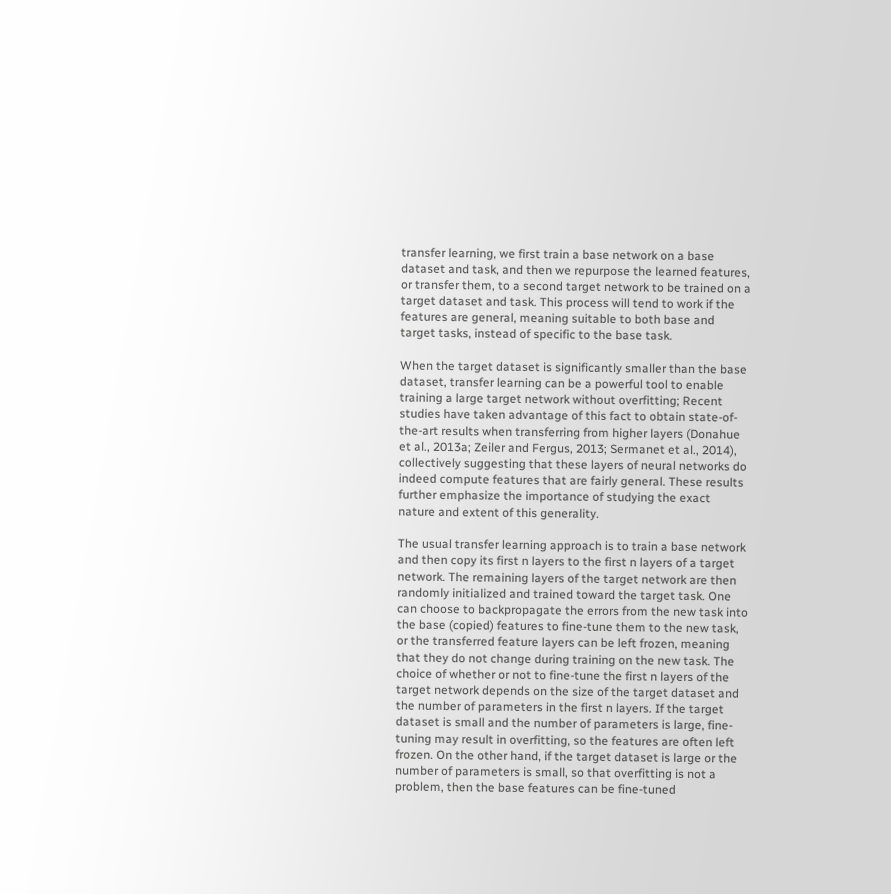transfer learning, we first train a base network on a base dataset and task, and then we repurpose the learned features, or transfer them, to a second target network to be trained on a target dataset and task. This process will tend to work if the features are general, meaning suitable to both base and target tasks, instead of specific to the base task.

When the target dataset is significantly smaller than the base dataset, transfer learning can be a powerful tool to enable training a large target network without overfitting; Recent studies have taken advantage of this fact to obtain state-of-the-art results when transferring from higher layers (Donahue et al., 2013a; Zeiler and Fergus, 2013; Sermanet et al., 2014), collectively suggesting that these layers of neural networks do indeed compute features that are fairly general. These results further emphasize the importance of studying the exact nature and extent of this generality.

The usual transfer learning approach is to train a base network and then copy its first n layers to the first n layers of a target network. The remaining layers of the target network are then randomly initialized and trained toward the target task. One can choose to backpropagate the errors from the new task into the base (copied) features to fine-tune them to the new task, or the transferred feature layers can be left frozen, meaning that they do not change during training on the new task. The choice of whether or not to fine-tune the first n layers of the target network depends on the size of the target dataset and the number of parameters in the first n layers. If the target dataset is small and the number of parameters is large, fine-tuning may result in overfitting, so the features are often left frozen. On the other hand, if the target dataset is large or the number of parameters is small, so that overfitting is not a problem, then the base features can be fine-tuned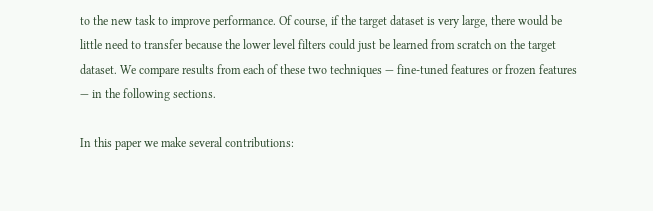to the new task to improve performance. Of course, if the target dataset is very large, there would be little need to transfer because the lower level filters could just be learned from scratch on the target dataset. We compare results from each of these two techniques — fine-tuned features or frozen features — in the following sections.

In this paper we make several contributions: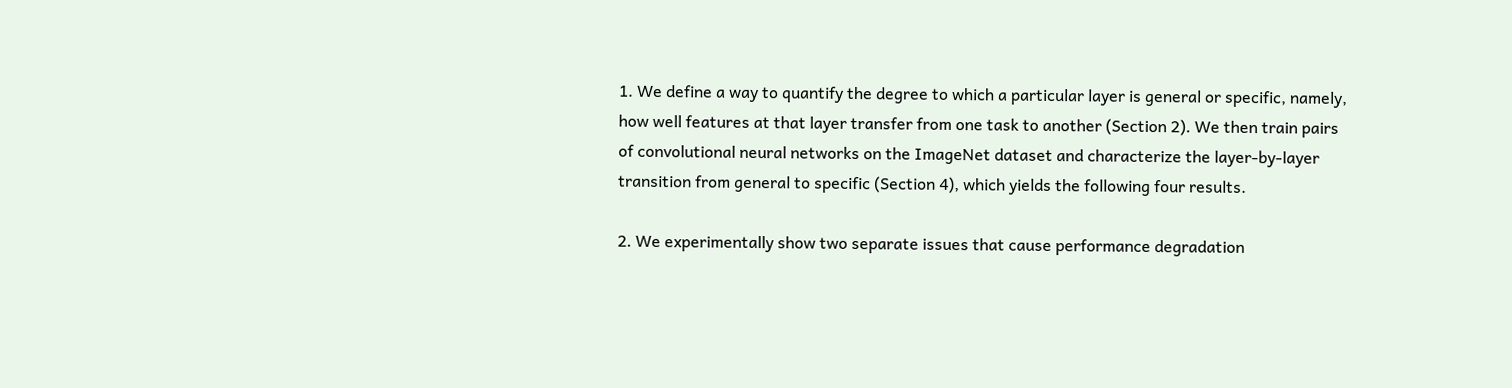1. We define a way to quantify the degree to which a particular layer is general or specific, namely, how well features at that layer transfer from one task to another (Section 2). We then train pairs of convolutional neural networks on the ImageNet dataset and characterize the layer-by-layer transition from general to specific (Section 4), which yields the following four results.

2. We experimentally show two separate issues that cause performance degradation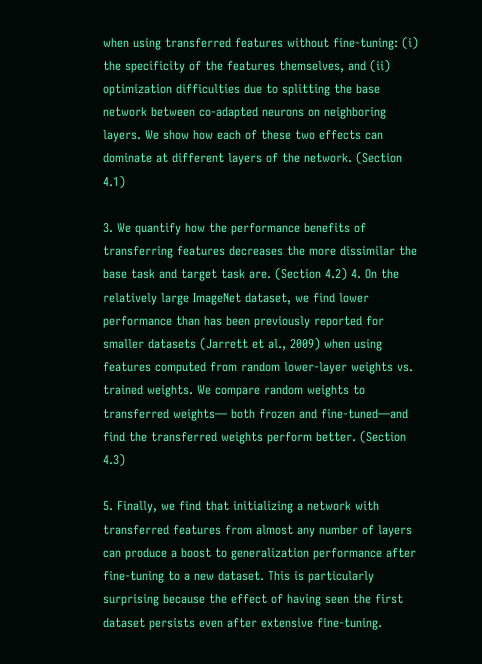when using transferred features without fine-tuning: (i) the specificity of the features themselves, and (ii) optimization difficulties due to splitting the base network between co-adapted neurons on neighboring layers. We show how each of these two effects can dominate at different layers of the network. (Section 4.1)

3. We quantify how the performance benefits of transferring features decreases the more dissimilar the base task and target task are. (Section 4.2) 4. On the relatively large ImageNet dataset, we find lower performance than has been previously reported for smaller datasets (Jarrett et al., 2009) when using features computed from random lower-layer weights vs. trained weights. We compare random weights to transferred weights— both frozen and fine-tuned—and find the transferred weights perform better. (Section 4.3)

5. Finally, we find that initializing a network with transferred features from almost any number of layers can produce a boost to generalization performance after fine-tuning to a new dataset. This is particularly surprising because the effect of having seen the first dataset persists even after extensive fine-tuning.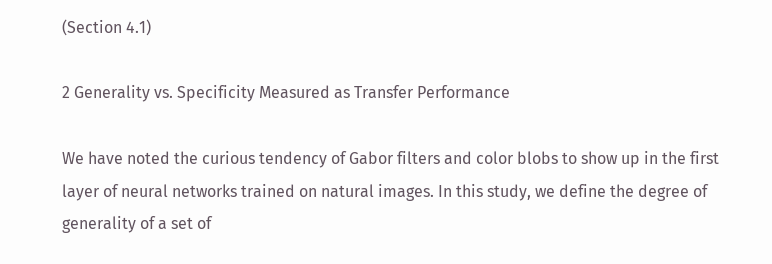(Section 4.1)

2 Generality vs. Specificity Measured as Transfer Performance

We have noted the curious tendency of Gabor filters and color blobs to show up in the first layer of neural networks trained on natural images. In this study, we define the degree of generality of a set of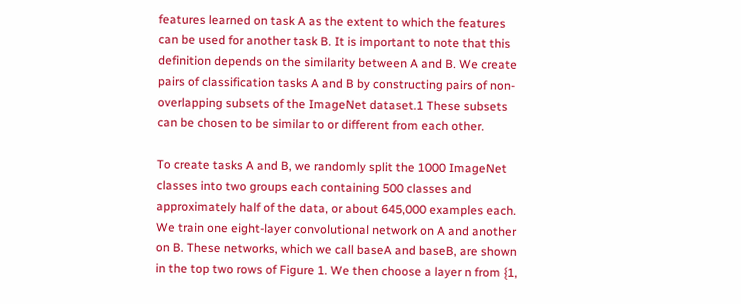features learned on task A as the extent to which the features can be used for another task B. It is important to note that this definition depends on the similarity between A and B. We create pairs of classification tasks A and B by constructing pairs of non-overlapping subsets of the ImageNet dataset.1 These subsets can be chosen to be similar to or different from each other.

To create tasks A and B, we randomly split the 1000 ImageNet classes into two groups each containing 500 classes and approximately half of the data, or about 645,000 examples each. We train one eight-layer convolutional network on A and another on B. These networks, which we call baseA and baseB, are shown in the top two rows of Figure 1. We then choose a layer n from {1,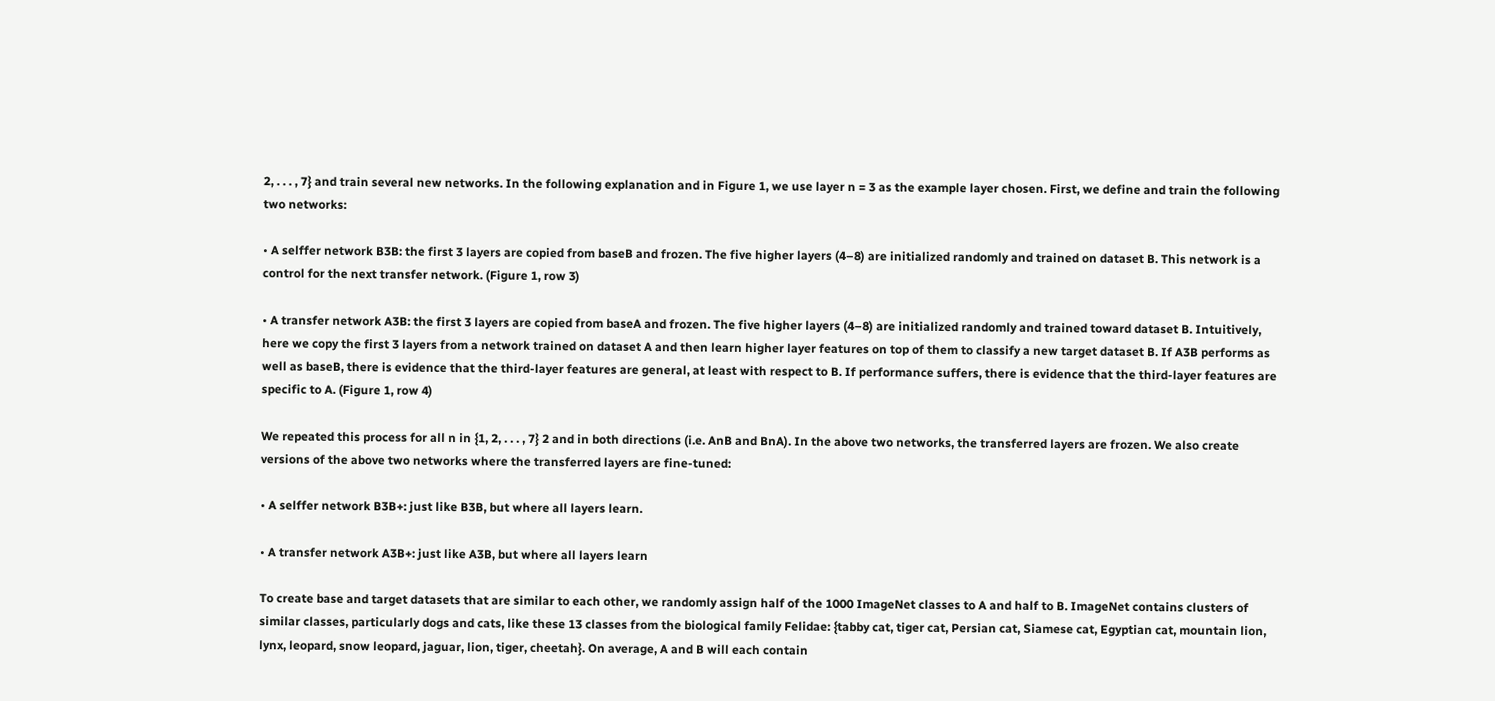2, . . . , 7} and train several new networks. In the following explanation and in Figure 1, we use layer n = 3 as the example layer chosen. First, we define and train the following two networks:

• A selffer network B3B: the first 3 layers are copied from baseB and frozen. The five higher layers (4–8) are initialized randomly and trained on dataset B. This network is a control for the next transfer network. (Figure 1, row 3)

• A transfer network A3B: the first 3 layers are copied from baseA and frozen. The five higher layers (4–8) are initialized randomly and trained toward dataset B. Intuitively, here we copy the first 3 layers from a network trained on dataset A and then learn higher layer features on top of them to classify a new target dataset B. If A3B performs as well as baseB, there is evidence that the third-layer features are general, at least with respect to B. If performance suffers, there is evidence that the third-layer features are specific to A. (Figure 1, row 4)

We repeated this process for all n in {1, 2, . . . , 7} 2 and in both directions (i.e. AnB and BnA). In the above two networks, the transferred layers are frozen. We also create versions of the above two networks where the transferred layers are fine-tuned:

• A selffer network B3B+: just like B3B, but where all layers learn.

• A transfer network A3B+: just like A3B, but where all layers learn

To create base and target datasets that are similar to each other, we randomly assign half of the 1000 ImageNet classes to A and half to B. ImageNet contains clusters of similar classes, particularly dogs and cats, like these 13 classes from the biological family Felidae: {tabby cat, tiger cat, Persian cat, Siamese cat, Egyptian cat, mountain lion, lynx, leopard, snow leopard, jaguar, lion, tiger, cheetah}. On average, A and B will each contain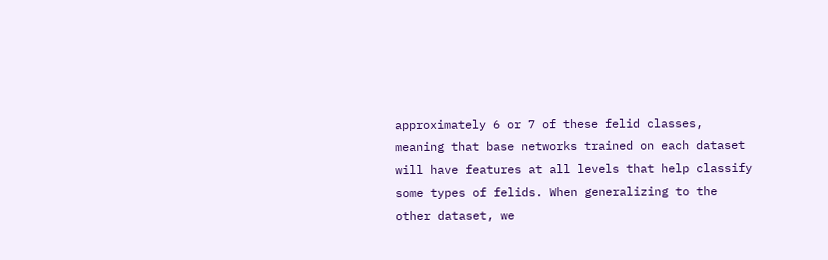approximately 6 or 7 of these felid classes, meaning that base networks trained on each dataset will have features at all levels that help classify some types of felids. When generalizing to the other dataset, we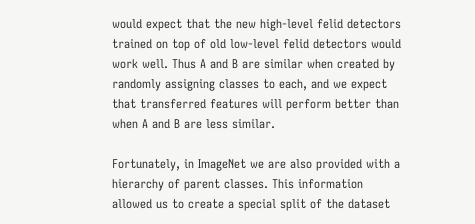would expect that the new high-level felid detectors trained on top of old low-level felid detectors would work well. Thus A and B are similar when created by randomly assigning classes to each, and we expect that transferred features will perform better than when A and B are less similar.

Fortunately, in ImageNet we are also provided with a hierarchy of parent classes. This information allowed us to create a special split of the dataset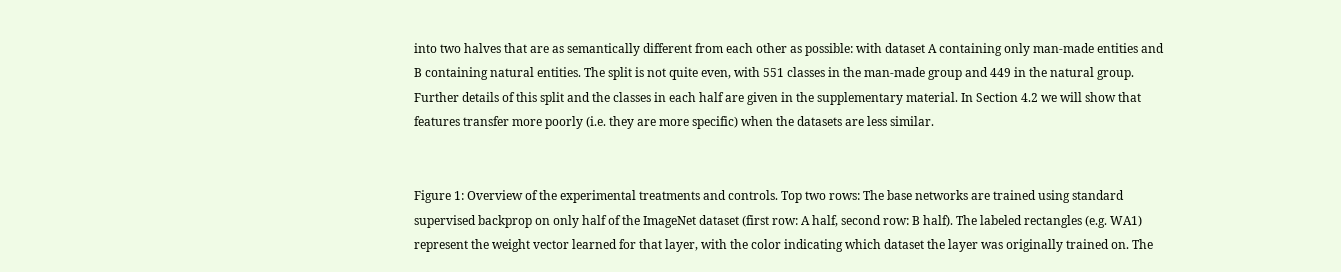into two halves that are as semantically different from each other as possible: with dataset A containing only man-made entities and B containing natural entities. The split is not quite even, with 551 classes in the man-made group and 449 in the natural group. Further details of this split and the classes in each half are given in the supplementary material. In Section 4.2 we will show that features transfer more poorly (i.e. they are more specific) when the datasets are less similar.


Figure 1: Overview of the experimental treatments and controls. Top two rows: The base networks are trained using standard supervised backprop on only half of the ImageNet dataset (first row: A half, second row: B half). The labeled rectangles (e.g. WA1) represent the weight vector learned for that layer, with the color indicating which dataset the layer was originally trained on. The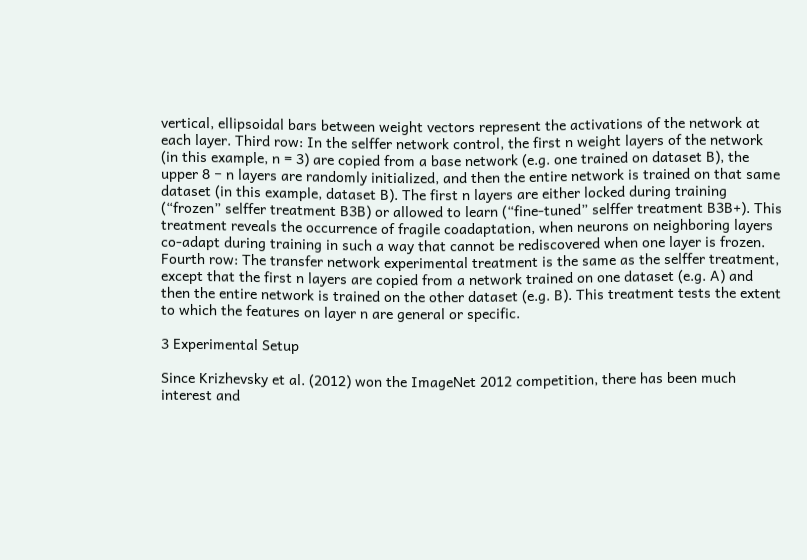vertical, ellipsoidal bars between weight vectors represent the activations of the network at each layer. Third row: In the selffer network control, the first n weight layers of the network (in this example, n = 3) are copied from a base network (e.g. one trained on dataset B), the upper 8 − n layers are randomly initialized, and then the entire network is trained on that same dataset (in this example, dataset B). The first n layers are either locked during training (“frozen” selffer treatment B3B) or allowed to learn (“fine-tuned” selffer treatment B3B+). This treatment reveals the occurrence of fragile coadaptation, when neurons on neighboring layers co-adapt during training in such a way that cannot be rediscovered when one layer is frozen. Fourth row: The transfer network experimental treatment is the same as the selffer treatment, except that the first n layers are copied from a network trained on one dataset (e.g. A) and then the entire network is trained on the other dataset (e.g. B). This treatment tests the extent to which the features on layer n are general or specific.

3 Experimental Setup

Since Krizhevsky et al. (2012) won the ImageNet 2012 competition, there has been much interest and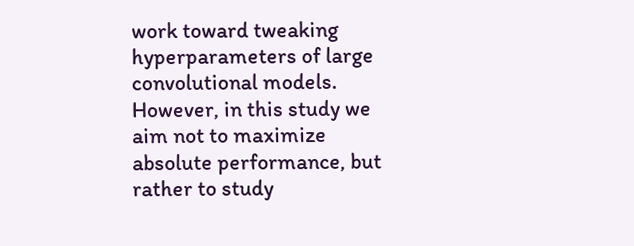work toward tweaking hyperparameters of large convolutional models. However, in this study we aim not to maximize absolute performance, but rather to study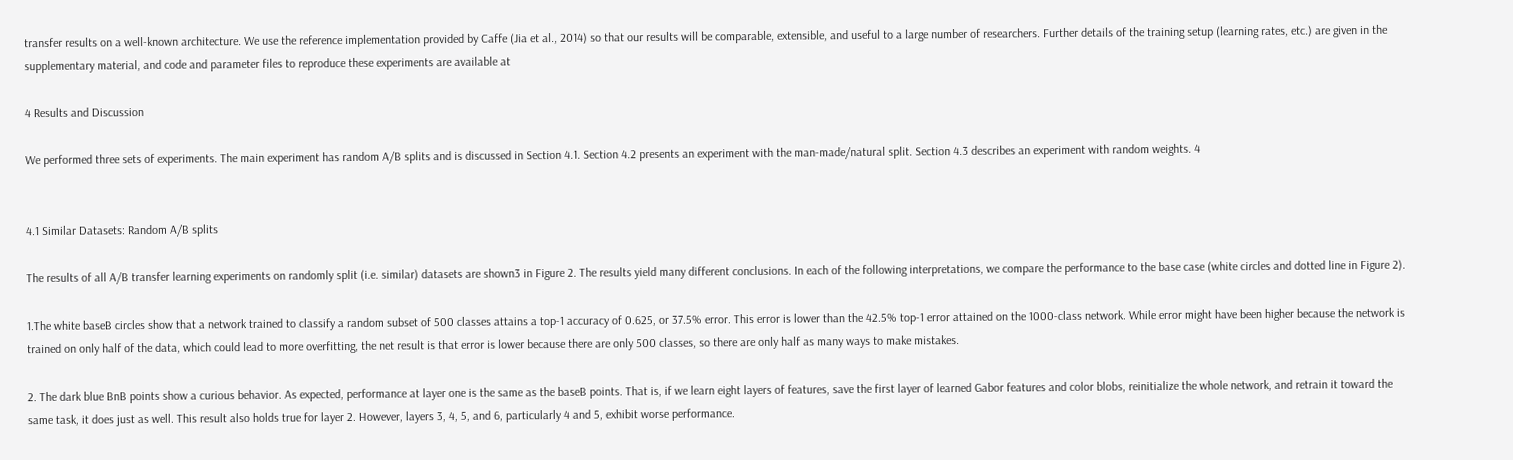transfer results on a well-known architecture. We use the reference implementation provided by Caffe (Jia et al., 2014) so that our results will be comparable, extensible, and useful to a large number of researchers. Further details of the training setup (learning rates, etc.) are given in the supplementary material, and code and parameter files to reproduce these experiments are available at

4 Results and Discussion

We performed three sets of experiments. The main experiment has random A/B splits and is discussed in Section 4.1. Section 4.2 presents an experiment with the man-made/natural split. Section 4.3 describes an experiment with random weights. 4


4.1 Similar Datasets: Random A/B splits

The results of all A/B transfer learning experiments on randomly split (i.e. similar) datasets are shown3 in Figure 2. The results yield many different conclusions. In each of the following interpretations, we compare the performance to the base case (white circles and dotted line in Figure 2).

1.The white baseB circles show that a network trained to classify a random subset of 500 classes attains a top-1 accuracy of 0.625, or 37.5% error. This error is lower than the 42.5% top-1 error attained on the 1000-class network. While error might have been higher because the network is trained on only half of the data, which could lead to more overfitting, the net result is that error is lower because there are only 500 classes, so there are only half as many ways to make mistakes.

2. The dark blue BnB points show a curious behavior. As expected, performance at layer one is the same as the baseB points. That is, if we learn eight layers of features, save the first layer of learned Gabor features and color blobs, reinitialize the whole network, and retrain it toward the same task, it does just as well. This result also holds true for layer 2. However, layers 3, 4, 5, and 6, particularly 4 and 5, exhibit worse performance.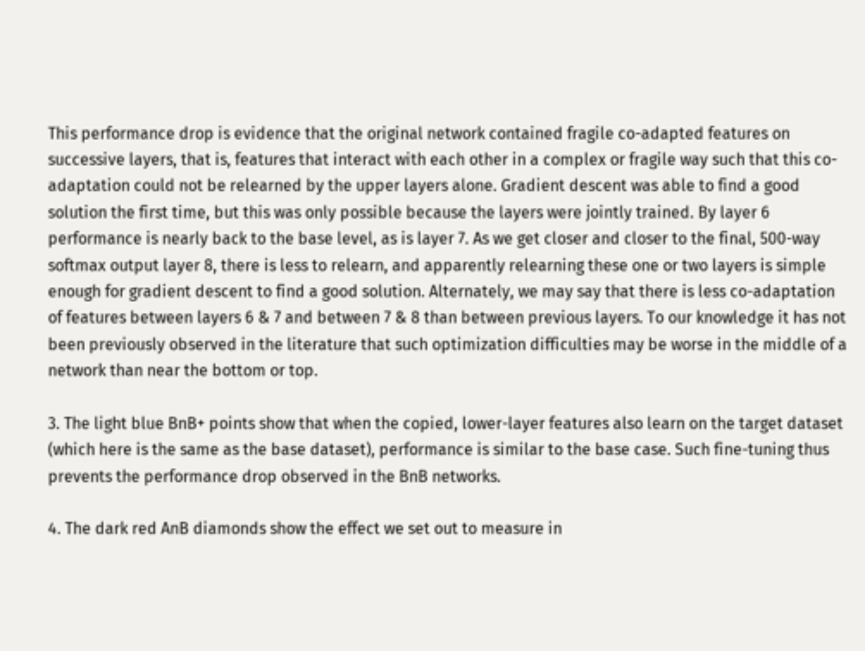This performance drop is evidence that the original network contained fragile co-adapted features on successive layers, that is, features that interact with each other in a complex or fragile way such that this co-adaptation could not be relearned by the upper layers alone. Gradient descent was able to find a good solution the first time, but this was only possible because the layers were jointly trained. By layer 6 performance is nearly back to the base level, as is layer 7. As we get closer and closer to the final, 500-way softmax output layer 8, there is less to relearn, and apparently relearning these one or two layers is simple enough for gradient descent to find a good solution. Alternately, we may say that there is less co-adaptation of features between layers 6 & 7 and between 7 & 8 than between previous layers. To our knowledge it has not been previously observed in the literature that such optimization difficulties may be worse in the middle of a network than near the bottom or top.

3. The light blue BnB+ points show that when the copied, lower-layer features also learn on the target dataset (which here is the same as the base dataset), performance is similar to the base case. Such fine-tuning thus prevents the performance drop observed in the BnB networks.

4. The dark red AnB diamonds show the effect we set out to measure in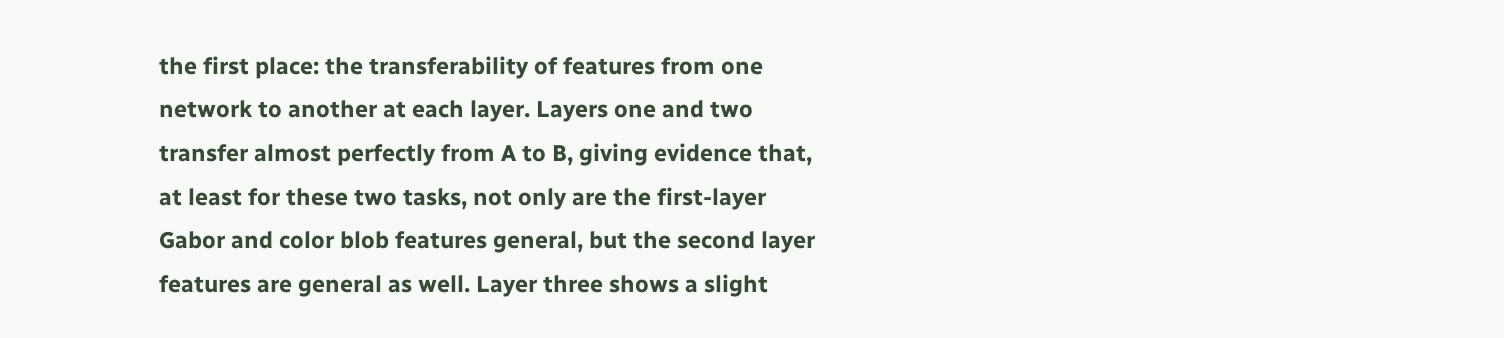the first place: the transferability of features from one network to another at each layer. Layers one and two transfer almost perfectly from A to B, giving evidence that, at least for these two tasks, not only are the first-layer Gabor and color blob features general, but the second layer features are general as well. Layer three shows a slight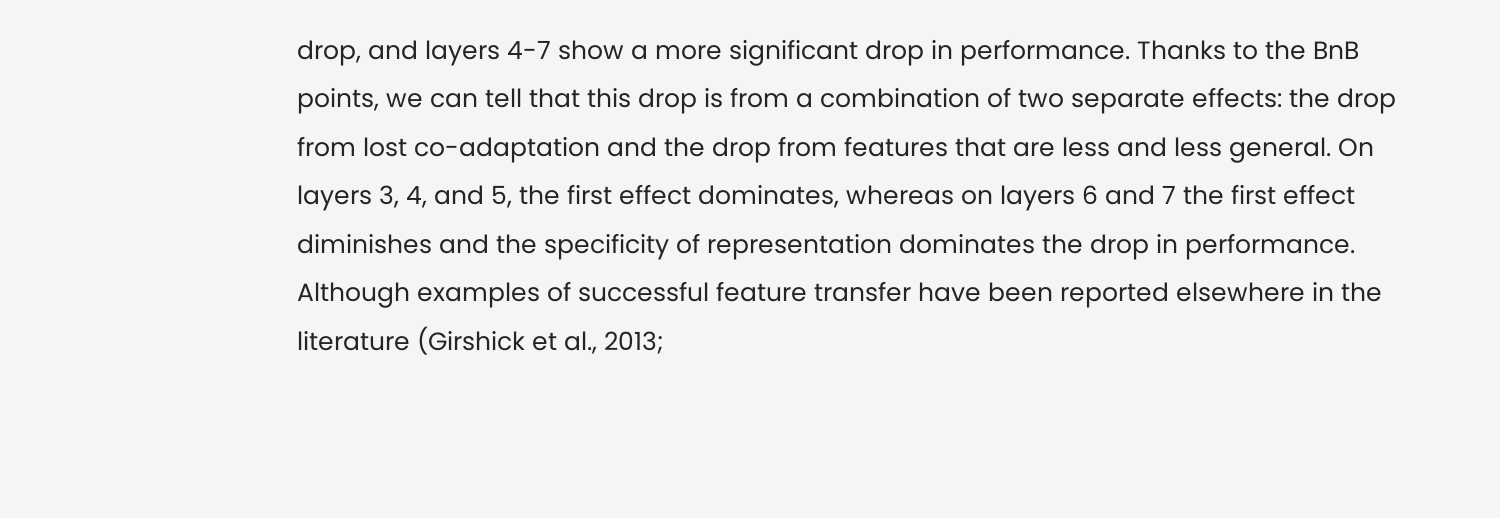drop, and layers 4-7 show a more significant drop in performance. Thanks to the BnB points, we can tell that this drop is from a combination of two separate effects: the drop from lost co-adaptation and the drop from features that are less and less general. On layers 3, 4, and 5, the first effect dominates, whereas on layers 6 and 7 the first effect diminishes and the specificity of representation dominates the drop in performance. Although examples of successful feature transfer have been reported elsewhere in the literature (Girshick et al., 2013;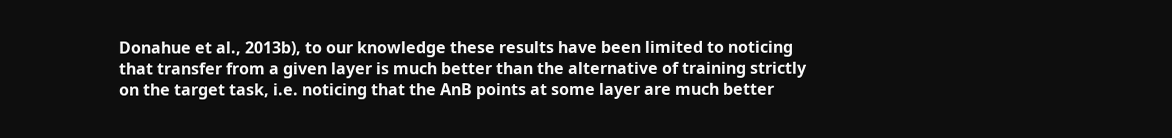Donahue et al., 2013b), to our knowledge these results have been limited to noticing that transfer from a given layer is much better than the alternative of training strictly on the target task, i.e. noticing that the AnB points at some layer are much better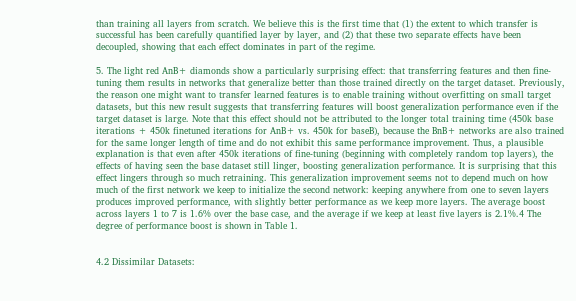than training all layers from scratch. We believe this is the first time that (1) the extent to which transfer is successful has been carefully quantified layer by layer, and (2) that these two separate effects have been decoupled, showing that each effect dominates in part of the regime.

5. The light red AnB+ diamonds show a particularly surprising effect: that transferring features and then fine-tuning them results in networks that generalize better than those trained directly on the target dataset. Previously, the reason one might want to transfer learned features is to enable training without overfitting on small target datasets, but this new result suggests that transferring features will boost generalization performance even if the target dataset is large. Note that this effect should not be attributed to the longer total training time (450k base iterations + 450k finetuned iterations for AnB+ vs. 450k for baseB), because the BnB+ networks are also trained for the same longer length of time and do not exhibit this same performance improvement. Thus, a plausible explanation is that even after 450k iterations of fine-tuning (beginning with completely random top layers), the effects of having seen the base dataset still linger, boosting generalization performance. It is surprising that this effect lingers through so much retraining. This generalization improvement seems not to depend much on how much of the first network we keep to initialize the second network: keeping anywhere from one to seven layers produces improved performance, with slightly better performance as we keep more layers. The average boost across layers 1 to 7 is 1.6% over the base case, and the average if we keep at least five layers is 2.1%.4 The degree of performance boost is shown in Table 1.


4.2 Dissimilar Datasets: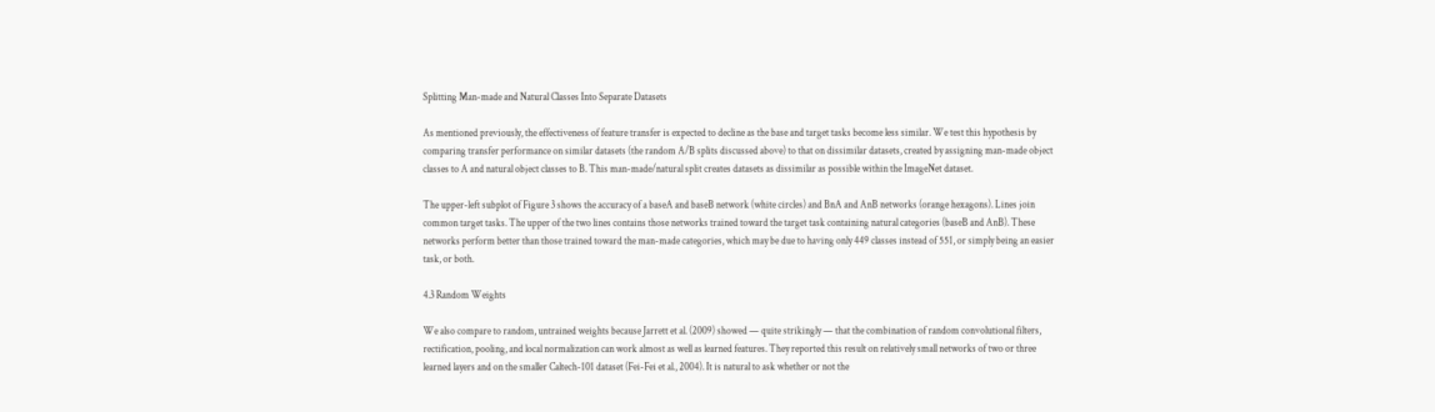Splitting Man-made and Natural Classes Into Separate Datasets

As mentioned previously, the effectiveness of feature transfer is expected to decline as the base and target tasks become less similar. We test this hypothesis by comparing transfer performance on similar datasets (the random A/B splits discussed above) to that on dissimilar datasets, created by assigning man-made object classes to A and natural object classes to B. This man-made/natural split creates datasets as dissimilar as possible within the ImageNet dataset.

The upper-left subplot of Figure 3 shows the accuracy of a baseA and baseB network (white circles) and BnA and AnB networks (orange hexagons). Lines join common target tasks. The upper of the two lines contains those networks trained toward the target task containing natural categories (baseB and AnB). These networks perform better than those trained toward the man-made categories, which may be due to having only 449 classes instead of 551, or simply being an easier task, or both.

4.3 Random Weights

We also compare to random, untrained weights because Jarrett et al. (2009) showed — quite strikingly — that the combination of random convolutional filters, rectification, pooling, and local normalization can work almost as well as learned features. They reported this result on relatively small networks of two or three learned layers and on the smaller Caltech-101 dataset (Fei-Fei et al., 2004). It is natural to ask whether or not the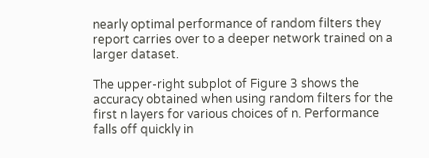nearly optimal performance of random filters they report carries over to a deeper network trained on a larger dataset.

The upper-right subplot of Figure 3 shows the accuracy obtained when using random filters for the first n layers for various choices of n. Performance falls off quickly in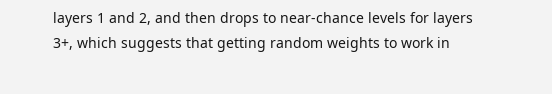layers 1 and 2, and then drops to near-chance levels for layers 3+, which suggests that getting random weights to work in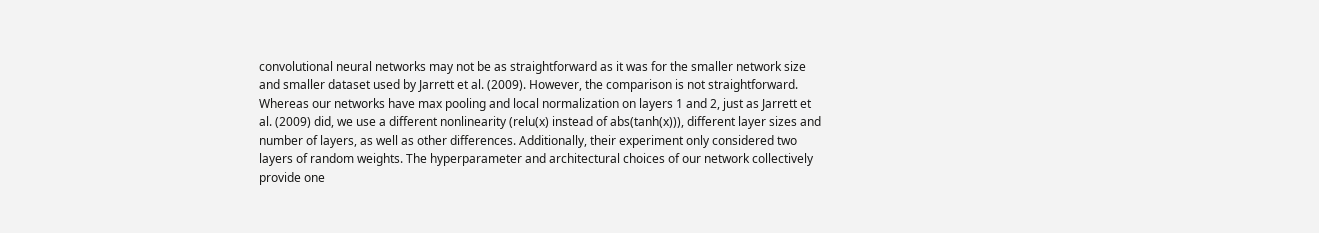convolutional neural networks may not be as straightforward as it was for the smaller network size and smaller dataset used by Jarrett et al. (2009). However, the comparison is not straightforward. Whereas our networks have max pooling and local normalization on layers 1 and 2, just as Jarrett et al. (2009) did, we use a different nonlinearity (relu(x) instead of abs(tanh(x))), different layer sizes and number of layers, as well as other differences. Additionally, their experiment only considered two layers of random weights. The hyperparameter and architectural choices of our network collectively provide one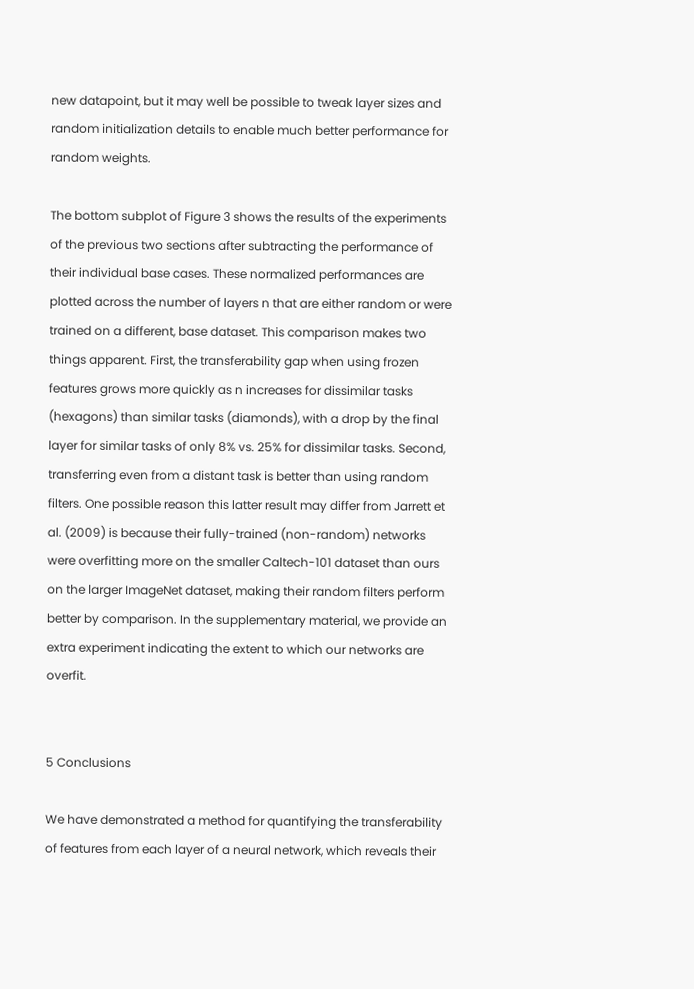new datapoint, but it may well be possible to tweak layer sizes and random initialization details to enable much better performance for random weights.

The bottom subplot of Figure 3 shows the results of the experiments of the previous two sections after subtracting the performance of their individual base cases. These normalized performances are plotted across the number of layers n that are either random or were trained on a different, base dataset. This comparison makes two things apparent. First, the transferability gap when using frozen features grows more quickly as n increases for dissimilar tasks (hexagons) than similar tasks (diamonds), with a drop by the final layer for similar tasks of only 8% vs. 25% for dissimilar tasks. Second, transferring even from a distant task is better than using random filters. One possible reason this latter result may differ from Jarrett et al. (2009) is because their fully-trained (non-random) networks were overfitting more on the smaller Caltech-101 dataset than ours on the larger ImageNet dataset, making their random filters perform better by comparison. In the supplementary material, we provide an extra experiment indicating the extent to which our networks are overfit.


5 Conclusions

We have demonstrated a method for quantifying the transferability of features from each layer of a neural network, which reveals their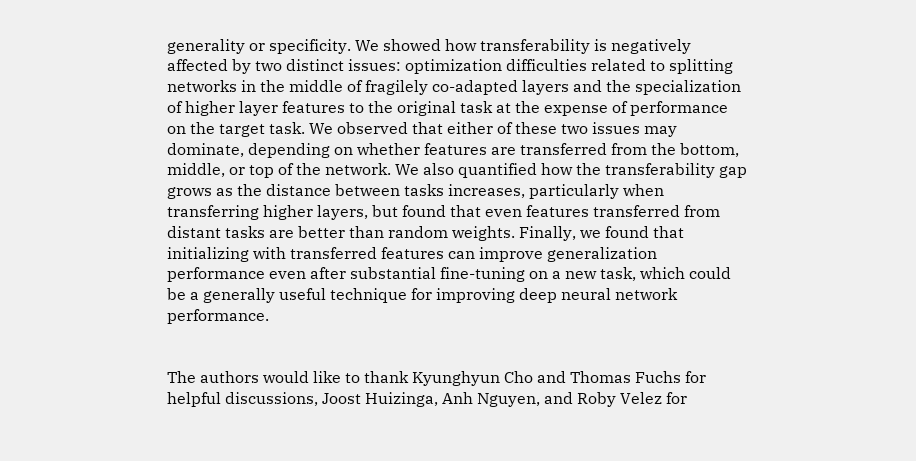generality or specificity. We showed how transferability is negatively affected by two distinct issues: optimization difficulties related to splitting networks in the middle of fragilely co-adapted layers and the specialization of higher layer features to the original task at the expense of performance on the target task. We observed that either of these two issues may dominate, depending on whether features are transferred from the bottom, middle, or top of the network. We also quantified how the transferability gap grows as the distance between tasks increases, particularly when transferring higher layers, but found that even features transferred from distant tasks are better than random weights. Finally, we found that initializing with transferred features can improve generalization performance even after substantial fine-tuning on a new task, which could be a generally useful technique for improving deep neural network performance.


The authors would like to thank Kyunghyun Cho and Thomas Fuchs for helpful discussions, Joost Huizinga, Anh Nguyen, and Roby Velez for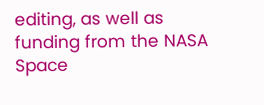editing, as well as funding from the NASA Space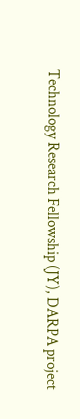Technology Research Fellowship (JY), DARPA project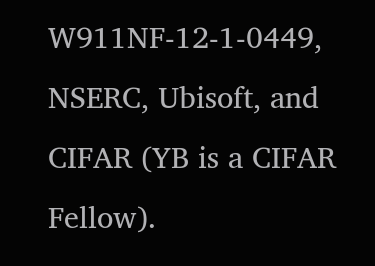W911NF-12-1-0449, NSERC, Ubisoft, and CIFAR (YB is a CIFAR Fellow).